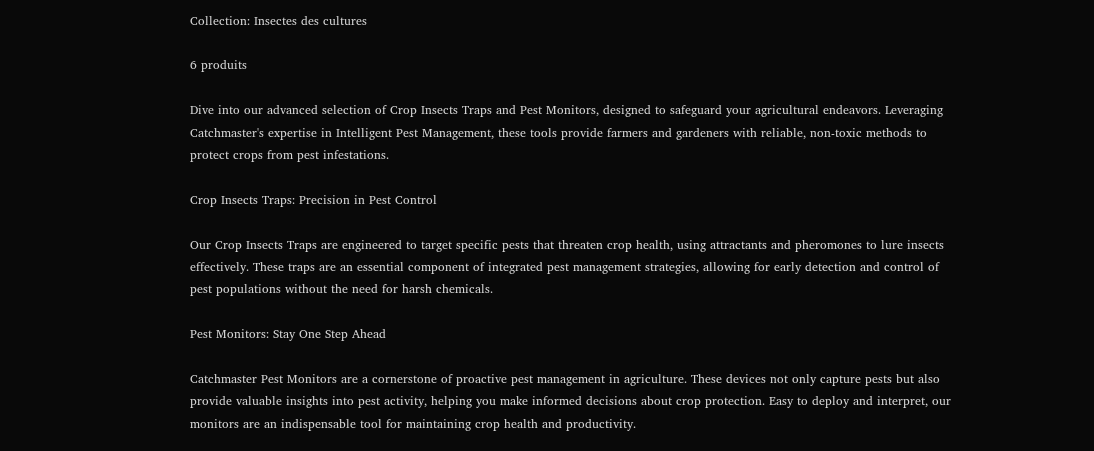Collection: Insectes des cultures

6 produits

Dive into our advanced selection of Crop Insects Traps and Pest Monitors, designed to safeguard your agricultural endeavors. Leveraging Catchmaster's expertise in Intelligent Pest Management, these tools provide farmers and gardeners with reliable, non-toxic methods to protect crops from pest infestations.

Crop Insects Traps: Precision in Pest Control

Our Crop Insects Traps are engineered to target specific pests that threaten crop health, using attractants and pheromones to lure insects effectively. These traps are an essential component of integrated pest management strategies, allowing for early detection and control of pest populations without the need for harsh chemicals.

Pest Monitors: Stay One Step Ahead

Catchmaster Pest Monitors are a cornerstone of proactive pest management in agriculture. These devices not only capture pests but also provide valuable insights into pest activity, helping you make informed decisions about crop protection. Easy to deploy and interpret, our monitors are an indispensable tool for maintaining crop health and productivity.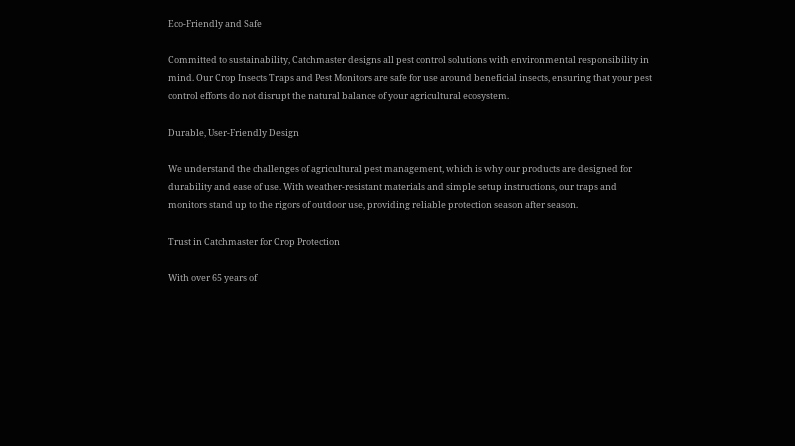Eco-Friendly and Safe

Committed to sustainability, Catchmaster designs all pest control solutions with environmental responsibility in mind. Our Crop Insects Traps and Pest Monitors are safe for use around beneficial insects, ensuring that your pest control efforts do not disrupt the natural balance of your agricultural ecosystem.

Durable, User-Friendly Design

We understand the challenges of agricultural pest management, which is why our products are designed for durability and ease of use. With weather-resistant materials and simple setup instructions, our traps and monitors stand up to the rigors of outdoor use, providing reliable protection season after season.

Trust in Catchmaster for Crop Protection

With over 65 years of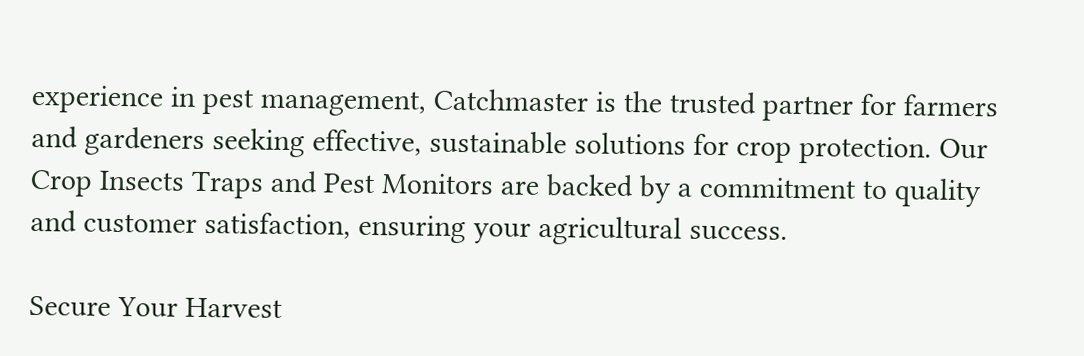experience in pest management, Catchmaster is the trusted partner for farmers and gardeners seeking effective, sustainable solutions for crop protection. Our Crop Insects Traps and Pest Monitors are backed by a commitment to quality and customer satisfaction, ensuring your agricultural success.

Secure Your Harvest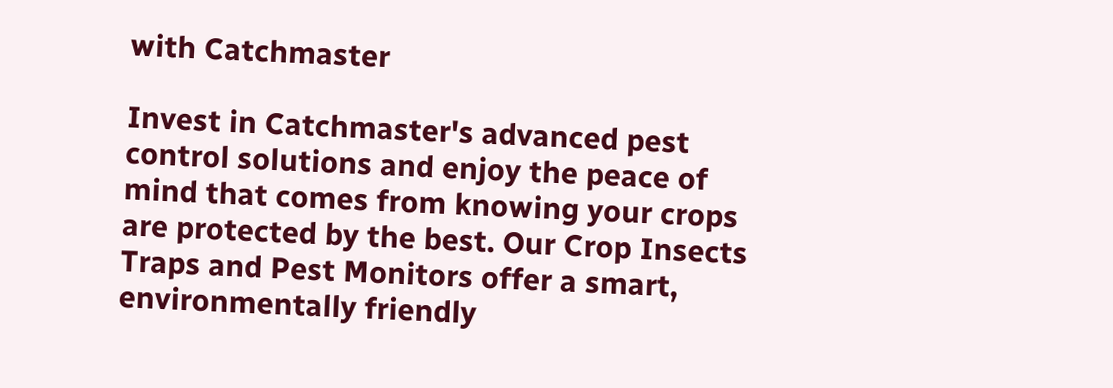with Catchmaster

Invest in Catchmaster's advanced pest control solutions and enjoy the peace of mind that comes from knowing your crops are protected by the best. Our Crop Insects Traps and Pest Monitors offer a smart, environmentally friendly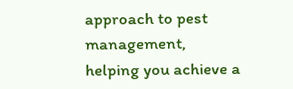approach to pest management, helping you achieve a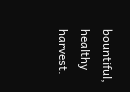bountiful, healthy harvest.